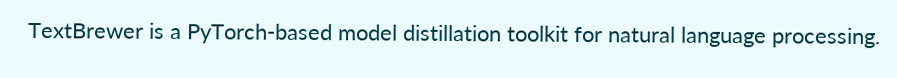TextBrewer is a PyTorch-based model distillation toolkit for natural language processing.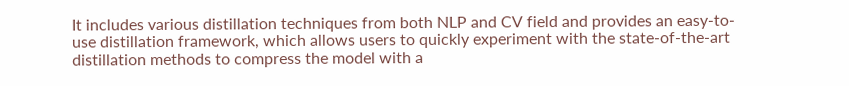It includes various distillation techniques from both NLP and CV field and provides an easy-to-use distillation framework, which allows users to quickly experiment with the state-of-the-art distillation methods to compress the model with a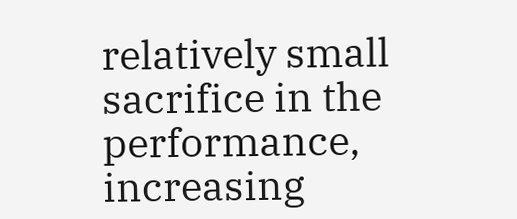relatively small sacrifice in the performance, increasing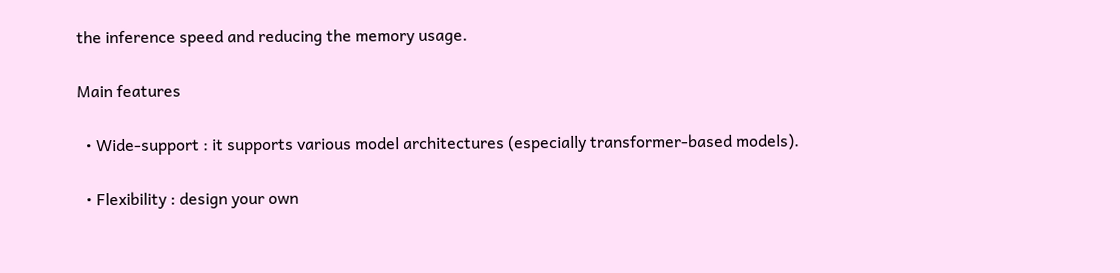the inference speed and reducing the memory usage.

Main features

  • Wide-support : it supports various model architectures (especially transformer-based models).

  • Flexibility : design your own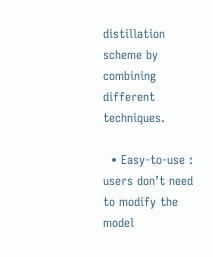distillation scheme by combining different techniques.

  • Easy-to-use : users don’t need to modify the model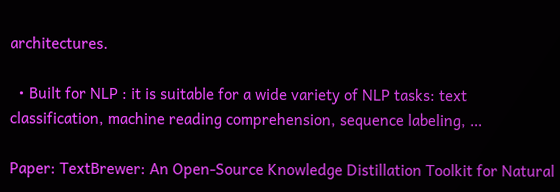architectures.

  • Built for NLP : it is suitable for a wide variety of NLP tasks: text classification, machine reading comprehension, sequence labeling, …

Paper: TextBrewer: An Open-Source Knowledge Distillation Toolkit for Natural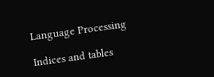Language Processing

Indices and tables